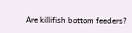Are killifish bottom feeders?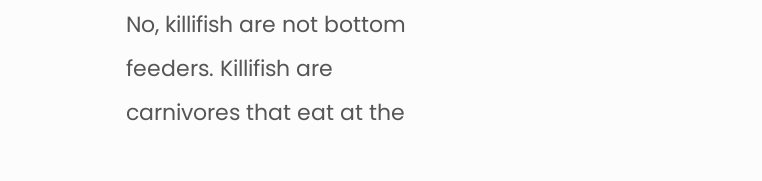No, killifish are not bottom feeders. Killifish are carnivores that eat at the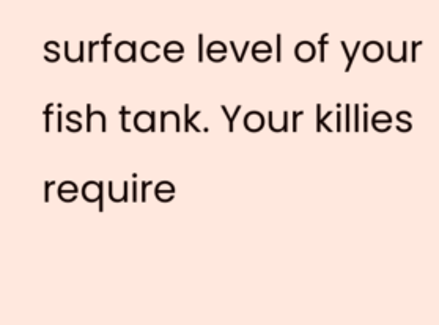surface level of your fish tank. Your killies require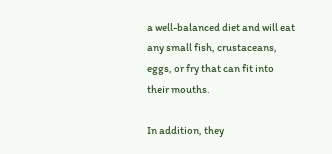a well-balanced diet and will eat any small fish, crustaceans, eggs, or fry that can fit into their mouths.

In addition, they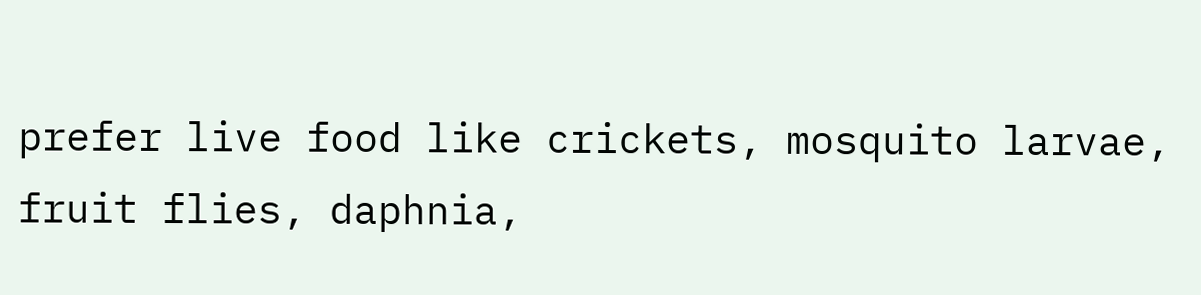prefer live food like crickets, mosquito larvae, fruit flies, daphnia,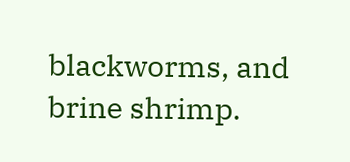blackworms, and brine shrimp.